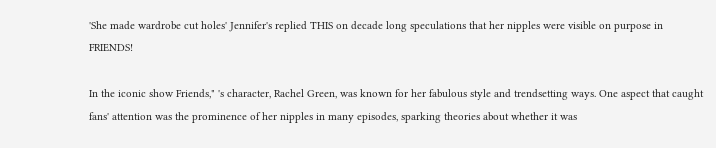'She made wardrobe cut holes' Jennifer's replied THIS on decade long speculations that her nipples were visible on purpose in FRIENDS!

In the iconic show Friends," 's character, Rachel Green, was known for her fabulous style and trendsetting ways. One aspect that caught fans' attention was the prominence of her nipples in many episodes, sparking theories about whether it was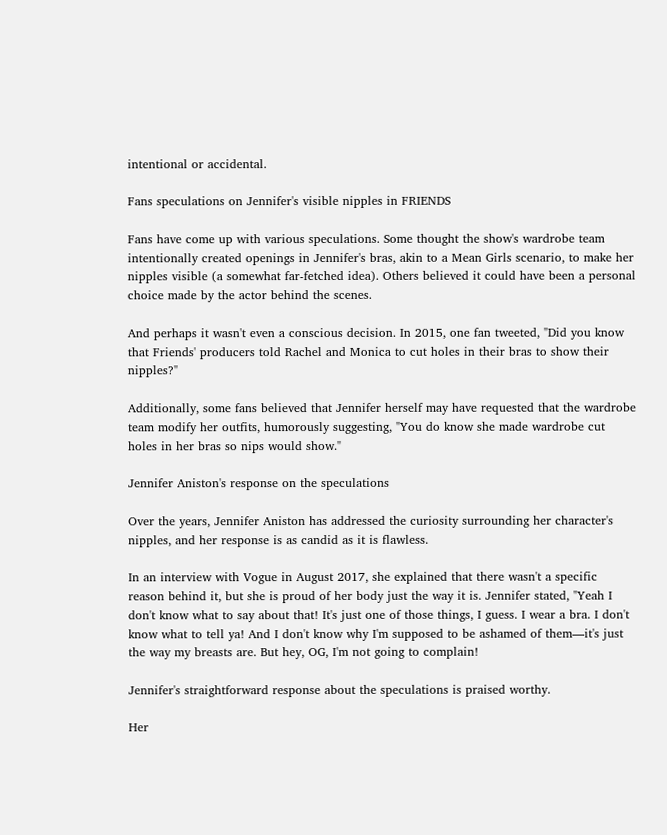intentional or accidental.

Fans speculations on Jennifer's visible nipples in FRIENDS

Fans have come up with various speculations. Some thought the show's wardrobe team intentionally created openings in Jennifer's bras, akin to a Mean Girls scenario, to make her nipples visible (a somewhat far-fetched idea). Others believed it could have been a personal choice made by the actor behind the scenes.

And perhaps it wasn't even a conscious decision. In 2015, one fan tweeted, "Did you know that Friends' producers told Rachel and Monica to cut holes in their bras to show their nipples?"

Additionally, some fans believed that Jennifer herself may have requested that the wardrobe team modify her outfits, humorously suggesting, "You do know she made wardrobe cut holes in her bras so nips would show."

Jennifer Aniston's response on the speculations

Over the years, Jennifer Aniston has addressed the curiosity surrounding her character's nipples, and her response is as candid as it is flawless.

In an interview with Vogue in August 2017, she explained that there wasn't a specific reason behind it, but she is proud of her body just the way it is. Jennifer stated, "Yeah I don't know what to say about that! It's just one of those things, I guess. I wear a bra. I don't know what to tell ya! And I don't know why I'm supposed to be ashamed of them—it's just the way my breasts are. But hey, OG, I'm not going to complain!

Jennifer's straightforward response about the speculations is praised worthy.

Her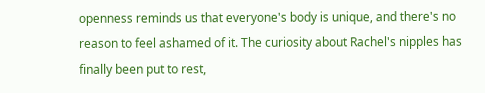openness reminds us that everyone's body is unique, and there's no reason to feel ashamed of it. The curiosity about Rachel's nipples has finally been put to rest,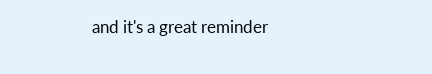and it's a great reminder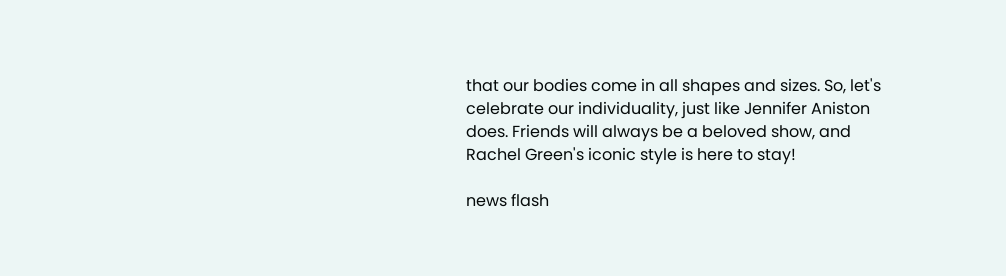that our bodies come in all shapes and sizes. So, let's celebrate our individuality, just like Jennifer Aniston does. Friends will always be a beloved show, and Rachel Green's iconic style is here to stay!

news flash